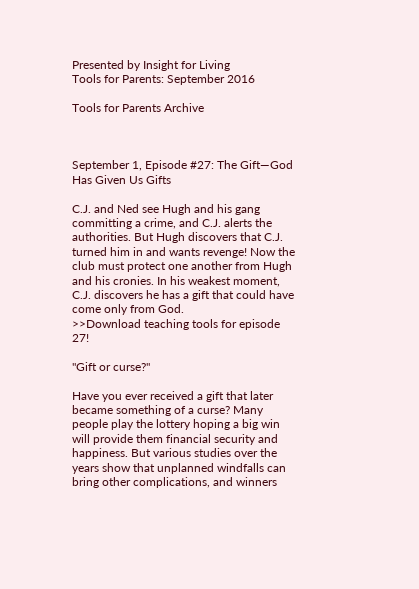Presented by Insight for Living
Tools for Parents: September 2016

Tools for Parents Archive



September 1, Episode #27: The Gift—God Has Given Us Gifts

C.J. and Ned see Hugh and his gang committing a crime, and C.J. alerts the authorities. But Hugh discovers that C.J. turned him in and wants revenge! Now the club must protect one another from Hugh and his cronies. In his weakest moment, C.J. discovers he has a gift that could have come only from God.
>>Download teaching tools for episode 27!

"Gift or curse?"

Have you ever received a gift that later became something of a curse? Many people play the lottery hoping a big win will provide them financial security and happiness. But various studies over the years show that unplanned windfalls can bring other complications, and winners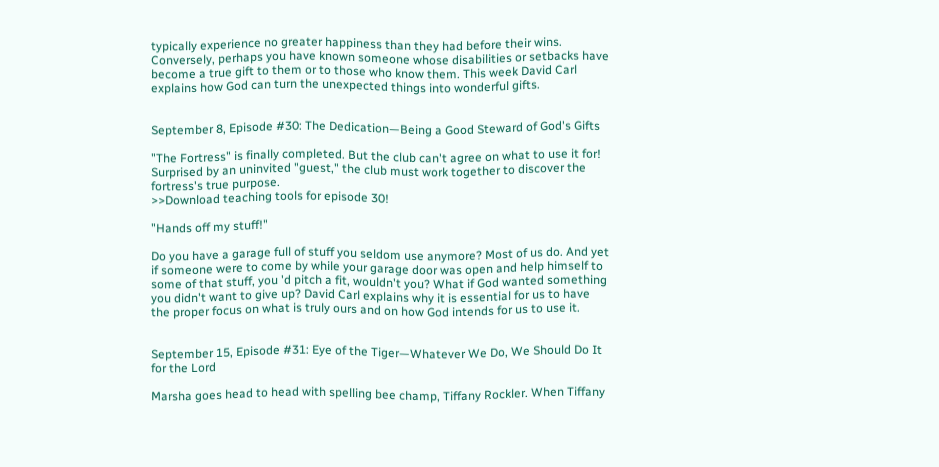typically experience no greater happiness than they had before their wins. Conversely, perhaps you have known someone whose disabilities or setbacks have become a true gift to them or to those who know them. This week David Carl explains how God can turn the unexpected things into wonderful gifts.


September 8, Episode #30: The Dedication—Being a Good Steward of God's Gifts

"The Fortress" is finally completed. But the club can't agree on what to use it for! Surprised by an uninvited "guest," the club must work together to discover the fortress's true purpose.
>>Download teaching tools for episode 30!

"Hands off my stuff!"

Do you have a garage full of stuff you seldom use anymore? Most of us do. And yet if someone were to come by while your garage door was open and help himself to some of that stuff, you 'd pitch a fit, wouldn't you? What if God wanted something you didn't want to give up? David Carl explains why it is essential for us to have the proper focus on what is truly ours and on how God intends for us to use it.


September 15, Episode #31: Eye of the Tiger—Whatever We Do, We Should Do It for the Lord

Marsha goes head to head with spelling bee champ, Tiffany Rockler. When Tiffany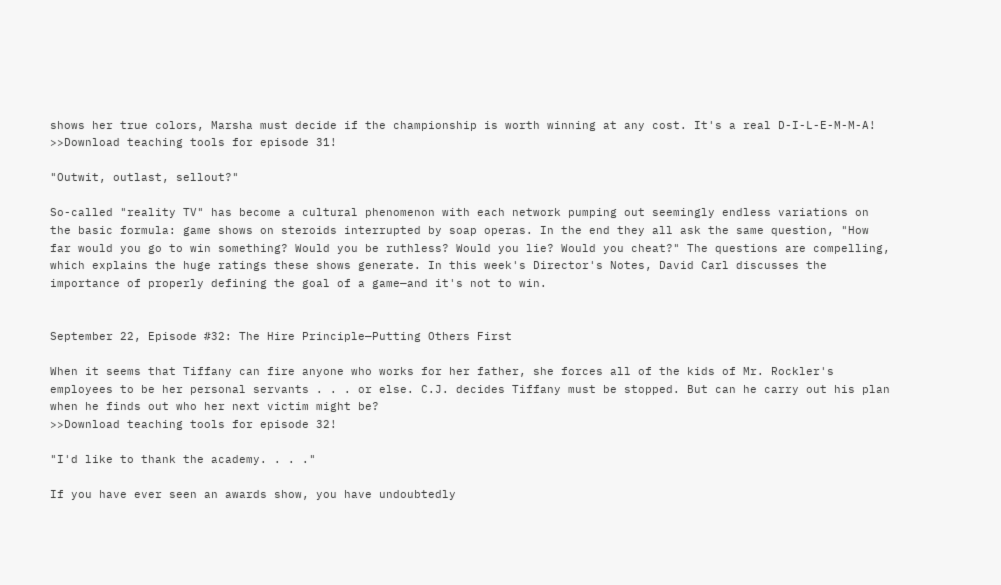shows her true colors, Marsha must decide if the championship is worth winning at any cost. It's a real D-I-L-E-M-M-A!
>>Download teaching tools for episode 31!

"Outwit, outlast, sellout?"

So-called "reality TV" has become a cultural phenomenon with each network pumping out seemingly endless variations on the basic formula: game shows on steroids interrupted by soap operas. In the end they all ask the same question, "How far would you go to win something? Would you be ruthless? Would you lie? Would you cheat?" The questions are compelling, which explains the huge ratings these shows generate. In this week's Director's Notes, David Carl discusses the importance of properly defining the goal of a game—and it's not to win.


September 22, Episode #32: The Hire Principle—Putting Others First

When it seems that Tiffany can fire anyone who works for her father, she forces all of the kids of Mr. Rockler's employees to be her personal servants . . . or else. C.J. decides Tiffany must be stopped. But can he carry out his plan when he finds out who her next victim might be?
>>Download teaching tools for episode 32!

"I'd like to thank the academy. . . ."

If you have ever seen an awards show, you have undoubtedly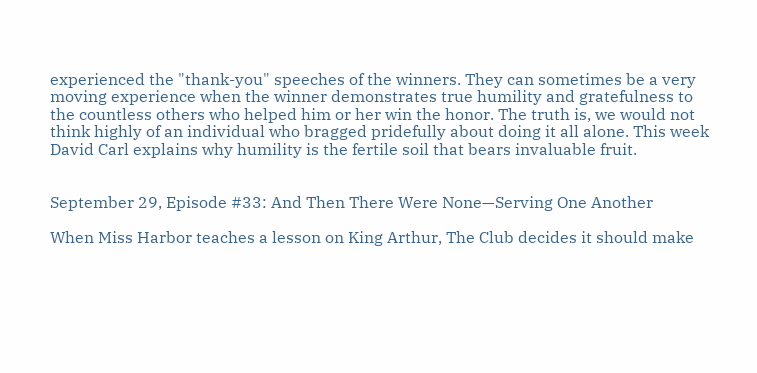experienced the "thank-you" speeches of the winners. They can sometimes be a very moving experience when the winner demonstrates true humility and gratefulness to the countless others who helped him or her win the honor. The truth is, we would not think highly of an individual who bragged pridefully about doing it all alone. This week David Carl explains why humility is the fertile soil that bears invaluable fruit.


September 29, Episode #33: And Then There Were None—Serving One Another

When Miss Harbor teaches a lesson on King Arthur, The Club decides it should make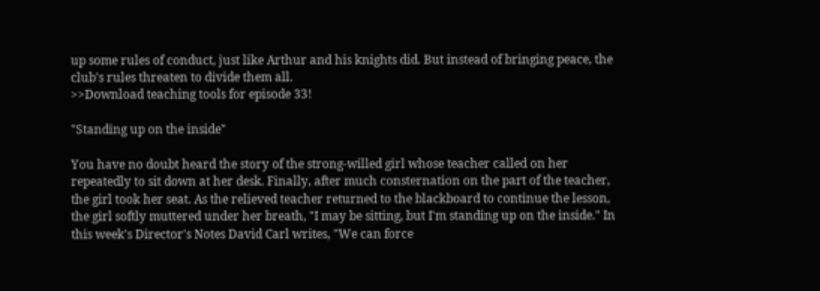up some rules of conduct, just like Arthur and his knights did. But instead of bringing peace, the club's rules threaten to divide them all.
>>Download teaching tools for episode 33!

"Standing up on the inside"

You have no doubt heard the story of the strong-willed girl whose teacher called on her repeatedly to sit down at her desk. Finally, after much consternation on the part of the teacher, the girl took her seat. As the relieved teacher returned to the blackboard to continue the lesson, the girl softly muttered under her breath, "I may be sitting, but I'm standing up on the inside." In this week's Director's Notes David Carl writes, "We can force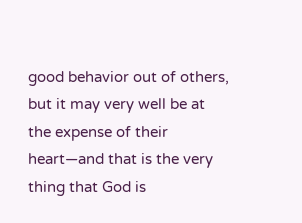good behavior out of others, but it may very well be at the expense of their heart—and that is the very thing that God is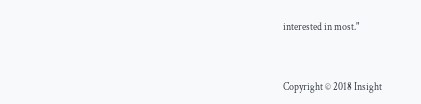interested in most."


Copyright © 2018 Insight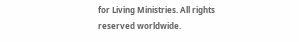for Living Ministries. All rights reserved worldwide.